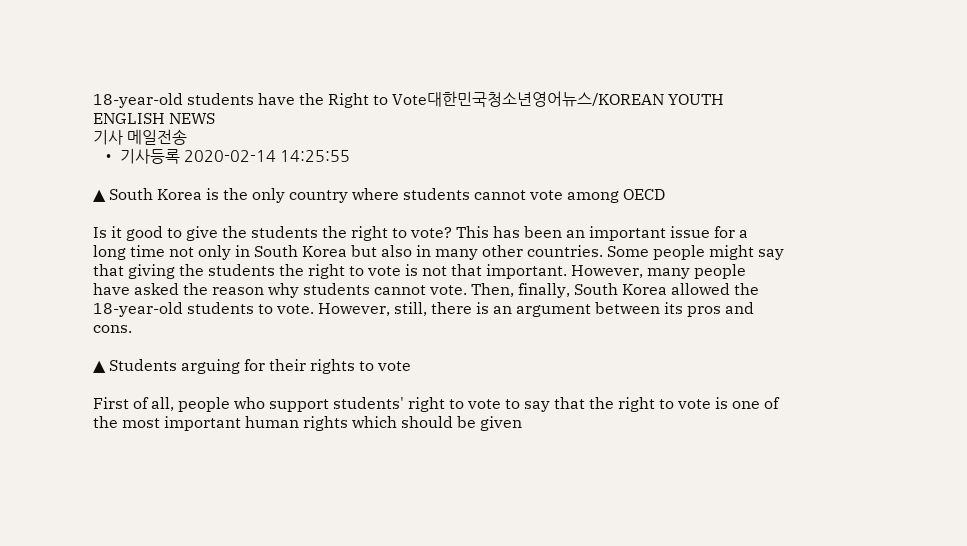18-year-old students have the Right to Vote대한민국청소년영어뉴스/KOREAN YOUTH ENGLISH NEWS
기사 메일전송
  • 기사등록 2020-02-14 14:25:55

▲ South Korea is the only country where students cannot vote among OECD

Is it good to give the students the right to vote? This has been an important issue for a long time not only in South Korea but also in many other countries. Some people might say that giving the students the right to vote is not that important. However, many people have asked the reason why students cannot vote. Then, finally, South Korea allowed the 18-year-old students to vote. However, still, there is an argument between its pros and cons.

▲ Students arguing for their rights to vote

First of all, people who support students' right to vote to say that the right to vote is one of the most important human rights which should be given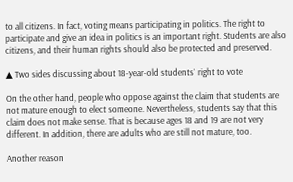to all citizens. In fact, voting means participating in politics. The right to participate and give an idea in politics is an important right. Students are also citizens, and their human rights should also be protected and preserved.

▲ Two sides discussing about 18-year-old students` right to vote

On the other hand, people who oppose against the claim that students are not mature enough to elect someone. Nevertheless, students say that this claim does not make sense. That is because ages 18 and 19 are not very different. In addition, there are adults who are still not mature, too.

Another reason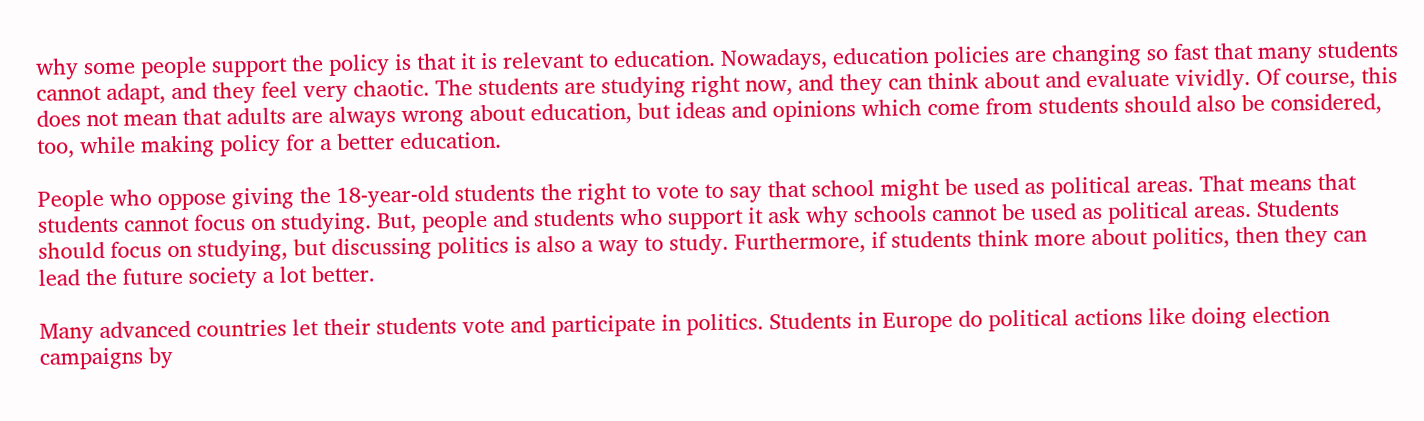why some people support the policy is that it is relevant to education. Nowadays, education policies are changing so fast that many students cannot adapt, and they feel very chaotic. The students are studying right now, and they can think about and evaluate vividly. Of course, this does not mean that adults are always wrong about education, but ideas and opinions which come from students should also be considered, too, while making policy for a better education.

People who oppose giving the 18-year-old students the right to vote to say that school might be used as political areas. That means that students cannot focus on studying. But, people and students who support it ask why schools cannot be used as political areas. Students should focus on studying, but discussing politics is also a way to study. Furthermore, if students think more about politics, then they can lead the future society a lot better.

Many advanced countries let their students vote and participate in politics. Students in Europe do political actions like doing election campaigns by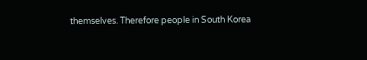themselves. Therefore people in South Korea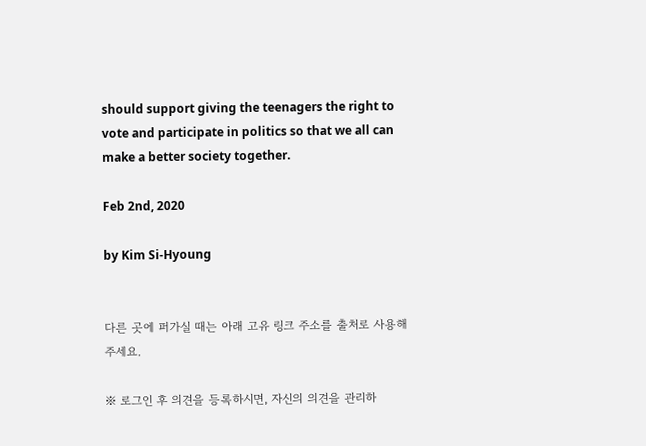should support giving the teenagers the right to vote and participate in politics so that we all can make a better society together.

Feb 2nd, 2020

by Kim Si-Hyoung


다른 곳에 퍼가실 때는 아래 고유 링크 주소를 출처로 사용해주세요.

※ 로그인 후 의견을 등록하시면, 자신의 의견을 관리하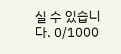실 수 있습니다. 0/1000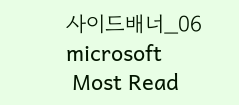사이드배너_06 microsoft
 Most Read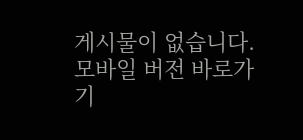게시물이 없습니다.
모바일 버전 바로가기